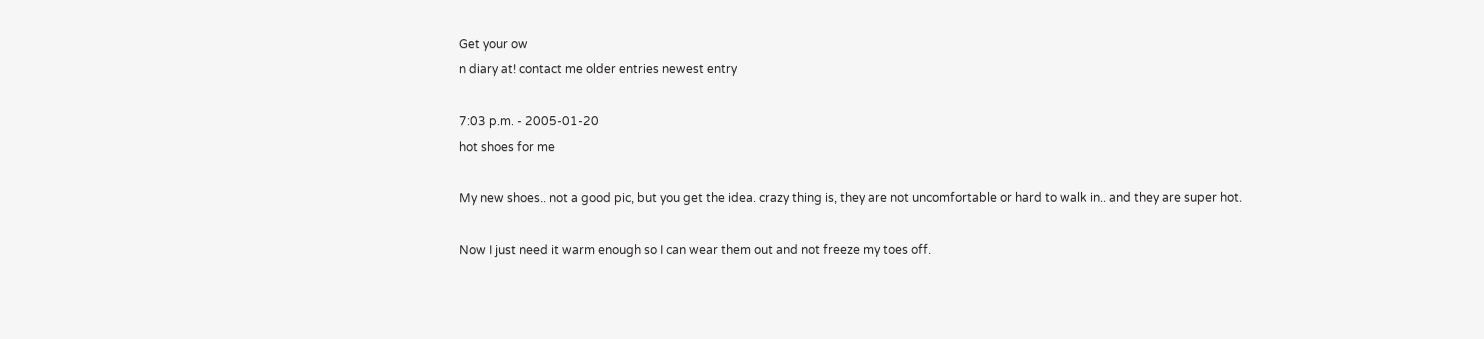Get your ow
n diary at! contact me older entries newest entry

7:03 p.m. - 2005-01-20
hot shoes for me

My new shoes.. not a good pic, but you get the idea. crazy thing is, they are not uncomfortable or hard to walk in.. and they are super hot.

Now I just need it warm enough so I can wear them out and not freeze my toes off.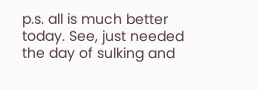p.s. all is much better today. See, just needed the day of sulking and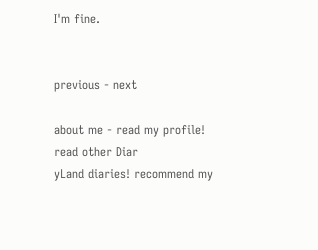I'm fine.


previous - next

about me - read my profile! read other Diar
yLand diaries! recommend my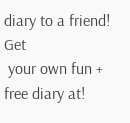diary to a friend! Get
 your own fun + free diary at!